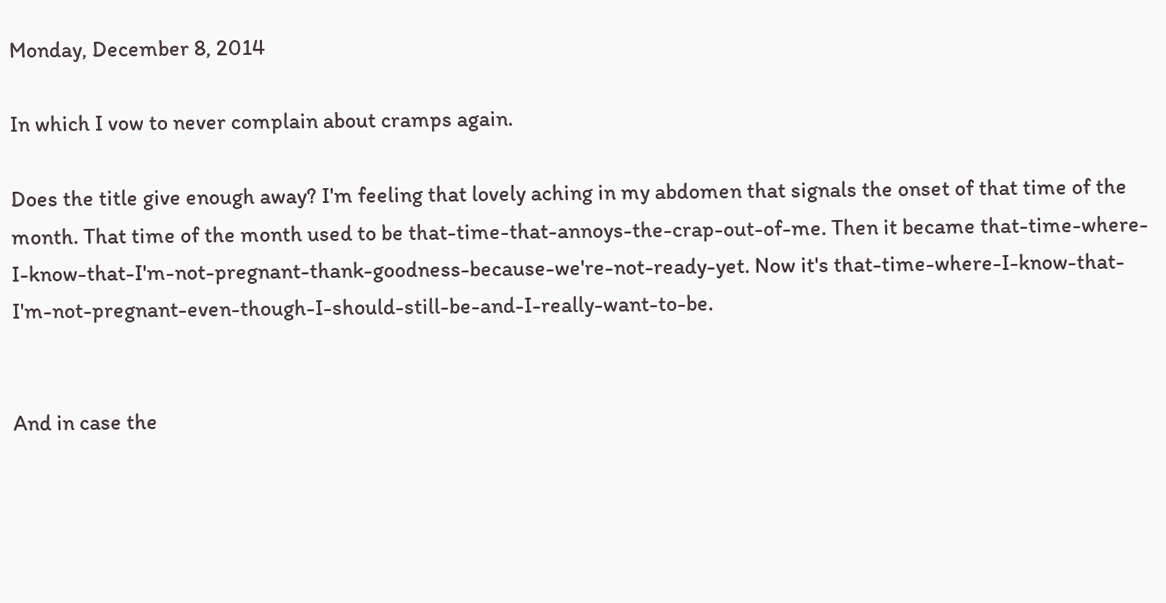Monday, December 8, 2014

In which I vow to never complain about cramps again.

Does the title give enough away? I'm feeling that lovely aching in my abdomen that signals the onset of that time of the month. That time of the month used to be that-time-that-annoys-the-crap-out-of-me. Then it became that-time-where-I-know-that-I'm-not-pregnant-thank-goodness-because-we're-not-ready-yet. Now it's that-time-where-I-know-that-I'm-not-pregnant-even-though-I-should-still-be-and-I-really-want-to-be.


And in case the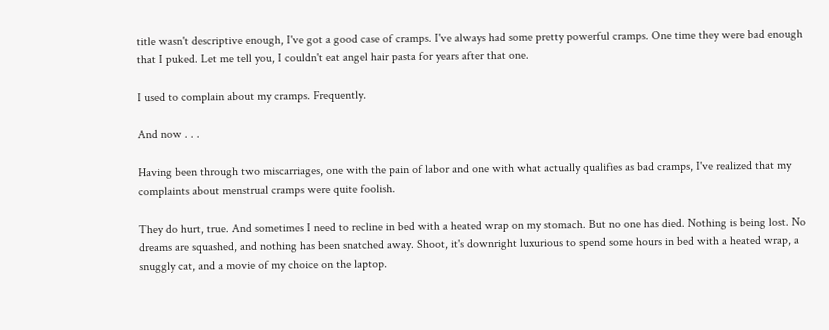title wasn't descriptive enough, I've got a good case of cramps. I've always had some pretty powerful cramps. One time they were bad enough that I puked. Let me tell you, I couldn't eat angel hair pasta for years after that one.

I used to complain about my cramps. Frequently.

And now . . .

Having been through two miscarriages, one with the pain of labor and one with what actually qualifies as bad cramps, I've realized that my complaints about menstrual cramps were quite foolish.

They do hurt, true. And sometimes I need to recline in bed with a heated wrap on my stomach. But no one has died. Nothing is being lost. No dreams are squashed, and nothing has been snatched away. Shoot, it's downright luxurious to spend some hours in bed with a heated wrap, a snuggly cat, and a movie of my choice on the laptop.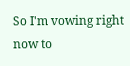So I'm vowing right now to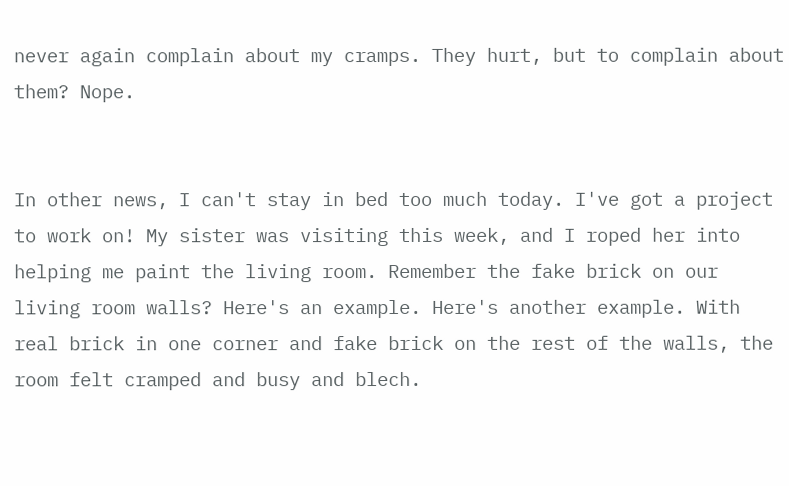never again complain about my cramps. They hurt, but to complain about them? Nope.


In other news, I can't stay in bed too much today. I've got a project to work on! My sister was visiting this week, and I roped her into helping me paint the living room. Remember the fake brick on our living room walls? Here's an example. Here's another example. With real brick in one corner and fake brick on the rest of the walls, the room felt cramped and busy and blech.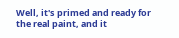Well, it's primed and ready for the real paint, and it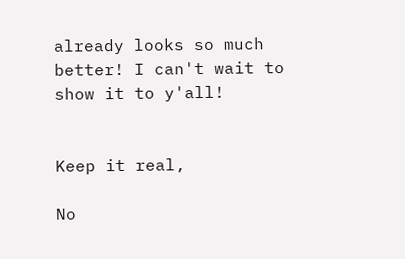already looks so much better! I can't wait to show it to y'all!


Keep it real,

No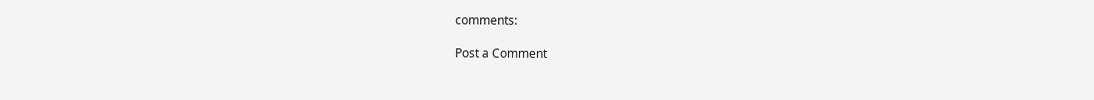comments:

Post a Comment